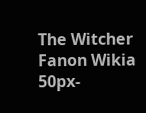The Witcher Fanon Wikia
50px-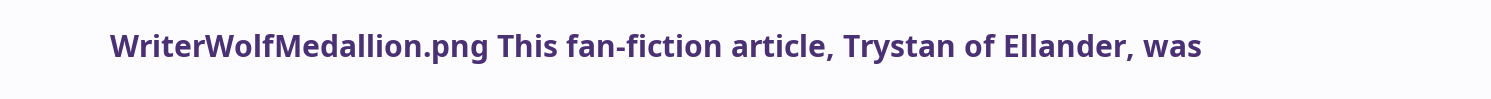WriterWolfMedallion.png This fan-fiction article, Trystan of Ellander, was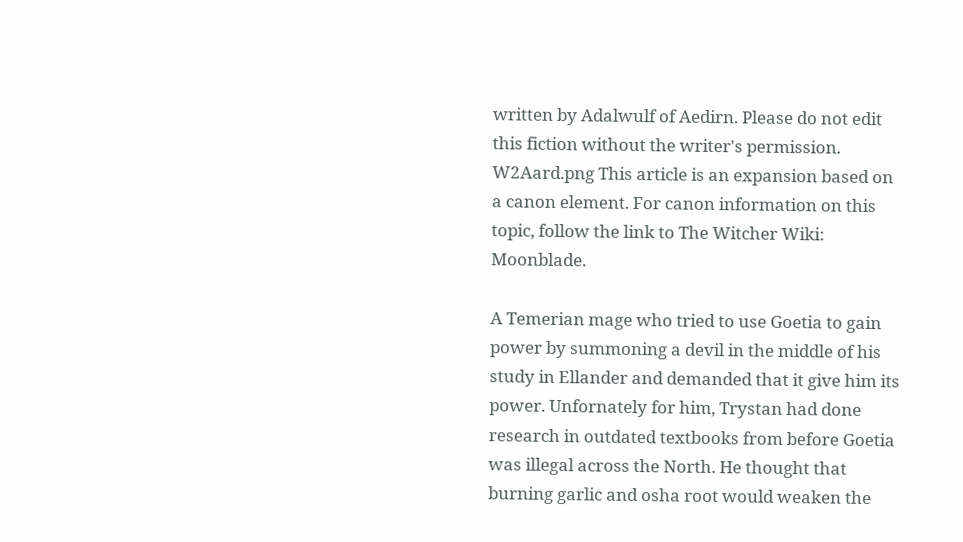written by Adalwulf of Aedirn. Please do not edit this fiction without the writer's permission.
W2Aard.png This article is an expansion based on a canon element. For canon information on this topic, follow the link to The Witcher Wiki: Moonblade.

A Temerian mage who tried to use Goetia to gain power by summoning a devil in the middle of his study in Ellander and demanded that it give him its power. Unfornately for him, Trystan had done research in outdated textbooks from before Goetia was illegal across the North. He thought that burning garlic and osha root would weaken the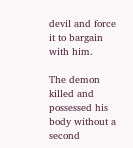devil and force it to bargain with him.

The demon killed and possessed his body without a second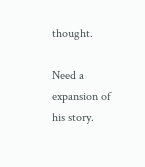thought.

Need a expansion of his story.